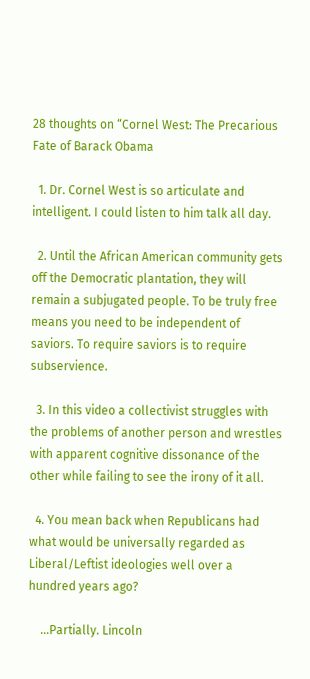28 thoughts on “Cornel West: The Precarious Fate of Barack Obama

  1. Dr. Cornel West is so articulate and intelligent. I could listen to him talk all day.

  2. Until the African American community gets off the Democratic plantation, they will remain a subjugated people. To be truly free means you need to be independent of saviors. To require saviors is to require subservience.

  3. In this video a collectivist struggles with the problems of another person and wrestles with apparent cognitive dissonance of the other while failing to see the irony of it all.

  4. You mean back when Republicans had what would be universally regarded as Liberal/Leftist ideologies well over a hundred years ago?

    …Partially. Lincoln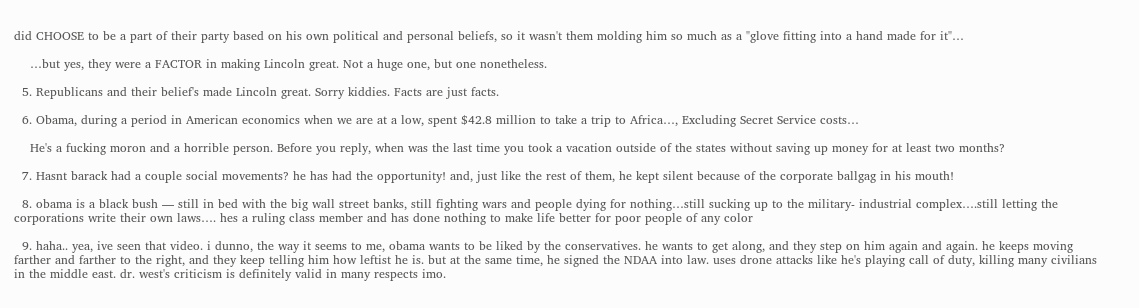did CHOOSE to be a part of their party based on his own political and personal beliefs, so it wasn't them molding him so much as a "glove fitting into a hand made for it"…

    …but yes, they were a FACTOR in making Lincoln great. Not a huge one, but one nonetheless.

  5. Republicans and their belief's made Lincoln great. Sorry kiddies. Facts are just facts.

  6. Obama, during a period in American economics when we are at a low, spent $42.8 million to take a trip to Africa…, Excluding Secret Service costs…

    He's a fucking moron and a horrible person. Before you reply, when was the last time you took a vacation outside of the states without saving up money for at least two months?

  7. Hasnt barack had a couple social movements? he has had the opportunity! and, just like the rest of them, he kept silent because of the corporate ballgag in his mouth!

  8. obama is a black bush — still in bed with the big wall street banks, still fighting wars and people dying for nothing…still sucking up to the military- industrial complex….still letting the corporations write their own laws…. hes a ruling class member and has done nothing to make life better for poor people of any color

  9. haha.. yea, ive seen that video. i dunno, the way it seems to me, obama wants to be liked by the conservatives. he wants to get along, and they step on him again and again. he keeps moving farther and farther to the right, and they keep telling him how leftist he is. but at the same time, he signed the NDAA into law. uses drone attacks like he's playing call of duty, killing many civilians in the middle east. dr. west's criticism is definitely valid in many respects imo.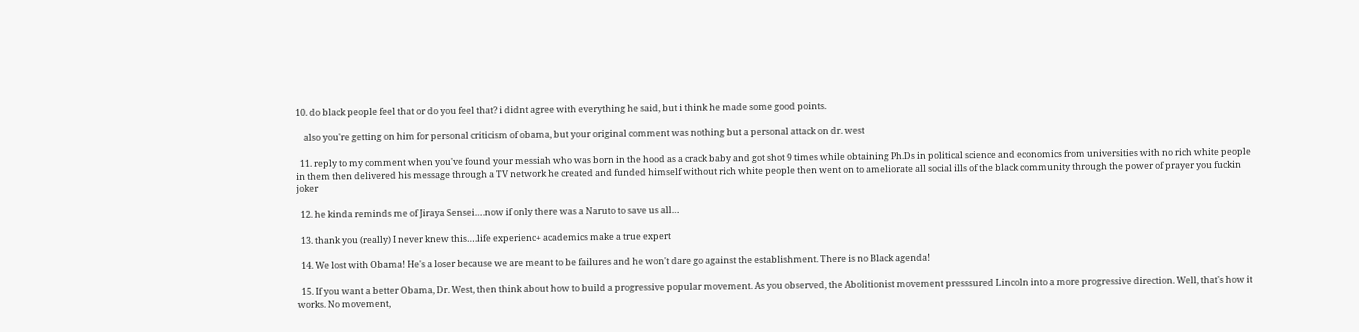10. do black people feel that or do you feel that? i didnt agree with everything he said, but i think he made some good points.

    also you're getting on him for personal criticism of obama, but your original comment was nothing but a personal attack on dr. west

  11. reply to my comment when you've found your messiah who was born in the hood as a crack baby and got shot 9 times while obtaining Ph.Ds in political science and economics from universities with no rich white people in them then delivered his message through a TV network he created and funded himself without rich white people then went on to ameliorate all social ills of the black community through the power of prayer you fuckin joker

  12. he kinda reminds me of Jiraya Sensei….now if only there was a Naruto to save us all…

  13. thank you (really) I never knew this….life experienc+ academics make a true expert

  14. We lost with Obama! He's a loser because we are meant to be failures and he won't dare go against the establishment. There is no Black agenda!

  15. If you want a better Obama, Dr. West, then think about how to build a progressive popular movement. As you observed, the Abolitionist movement presssured Lincoln into a more progressive direction. Well, that's how it works. No movement,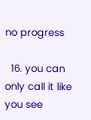no progress

  16. you can only call it like you see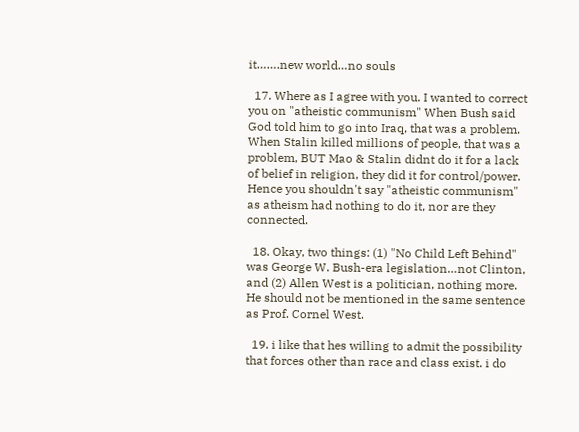it…….new world…no souls

  17. Where as I agree with you. I wanted to correct you on "atheistic communism" When Bush said God told him to go into Iraq, that was a problem. When Stalin killed millions of people, that was a problem, BUT Mao & Stalin didnt do it for a lack of belief in religion, they did it for control/power. Hence you shouldn't say "atheistic communism" as atheism had nothing to do it, nor are they connected.

  18. Okay, two things: (1) "No Child Left Behind" was George W. Bush-era legislation…not Clinton, and (2) Allen West is a politician, nothing more. He should not be mentioned in the same sentence as Prof. Cornel West.

  19. i like that hes willing to admit the possibility that forces other than race and class exist. i do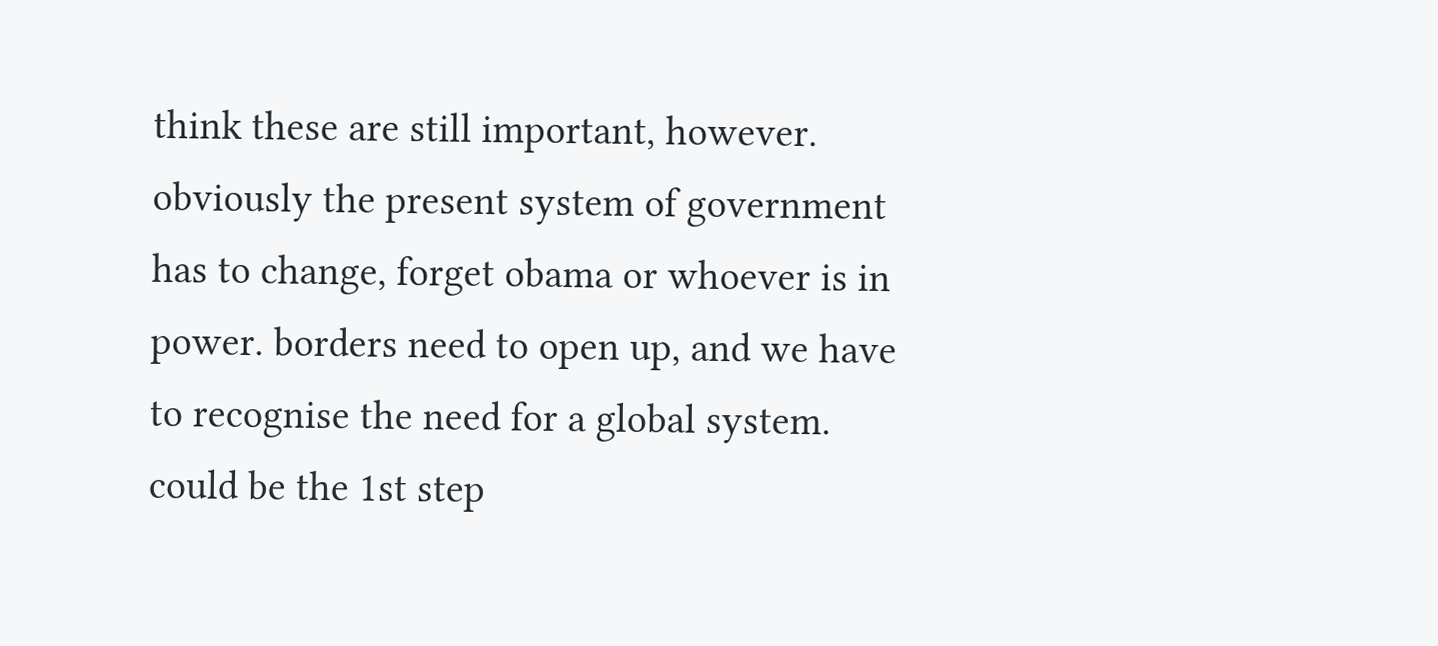think these are still important, however. obviously the present system of government has to change, forget obama or whoever is in power. borders need to open up, and we have to recognise the need for a global system. could be the 1st step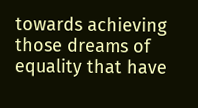towards achieving those dreams of equality that have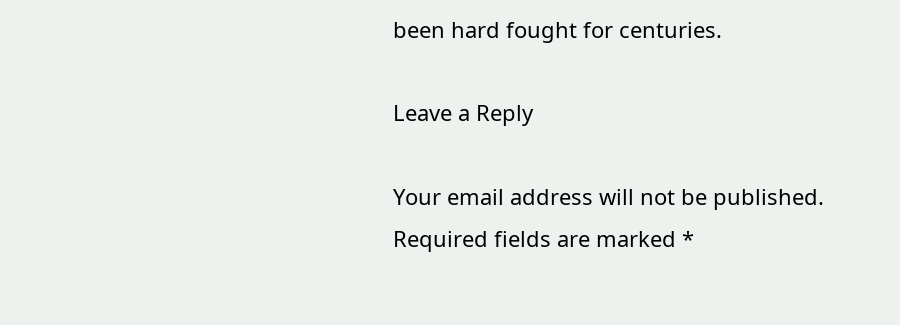been hard fought for centuries.

Leave a Reply

Your email address will not be published. Required fields are marked *